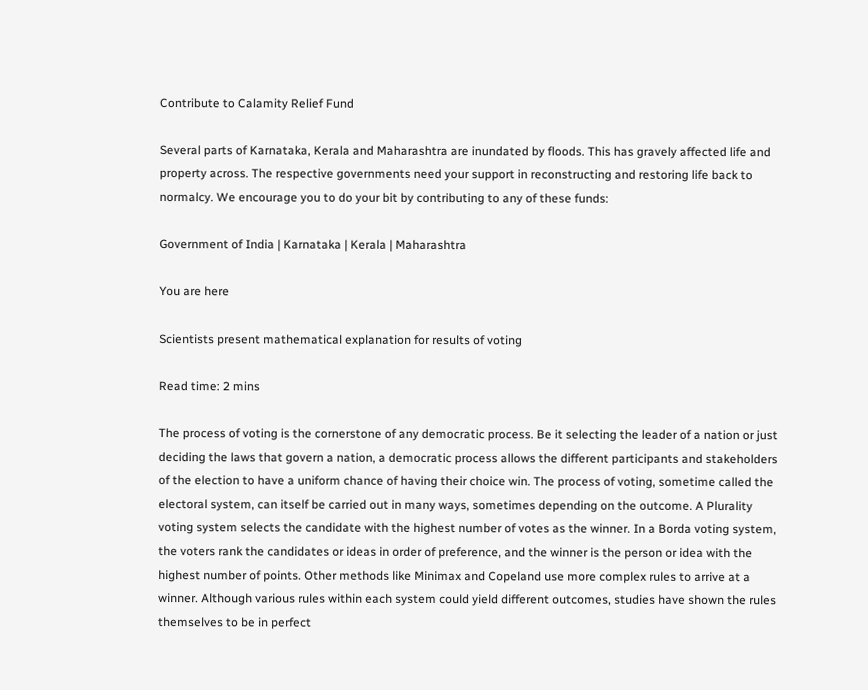Contribute to Calamity Relief Fund

Several parts of Karnataka, Kerala and Maharashtra are inundated by floods. This has gravely affected life and property across. The respective governments need your support in reconstructing and restoring life back to normalcy. We encourage you to do your bit by contributing to any of these funds:

Government of India | Karnataka | Kerala | Maharashtra

You are here

Scientists present mathematical explanation for results of voting

Read time: 2 mins

The process of voting is the cornerstone of any democratic process. Be it selecting the leader of a nation or just deciding the laws that govern a nation, a democratic process allows the different participants and stakeholders of the election to have a uniform chance of having their choice win. The process of voting, sometime called the electoral system, can itself be carried out in many ways, sometimes depending on the outcome. A Plurality voting system selects the candidate with the highest number of votes as the winner. In a Borda voting system, the voters rank the candidates or ideas in order of preference, and the winner is the person or idea with the highest number of points. Other methods like Minimax and Copeland use more complex rules to arrive at a winner. Although various rules within each system could yield different outcomes, studies have shown the rules themselves to be in perfect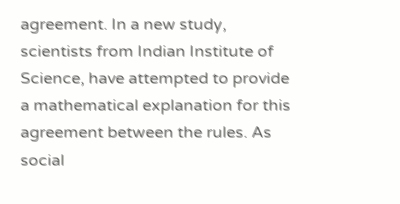agreement. In a new study, scientists from Indian Institute of Science, have attempted to provide a mathematical explanation for this agreement between the rules. As social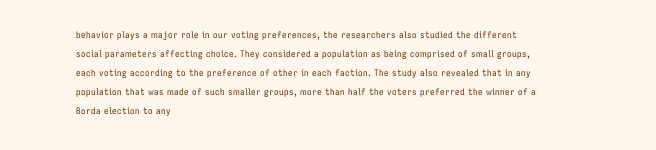behavior plays a major role in our voting preferences, the researchers also studied the different social parameters affecting choice. They considered a population as being comprised of small groups, each voting according to the preference of other in each faction. The study also revealed that in any population that was made of such smaller groups, more than half the voters preferred the winner of a Borda election to any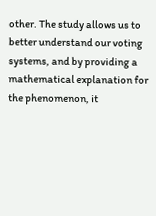other. The study allows us to better understand our voting systems, and by providing a mathematical explanation for the phenomenon, it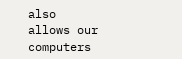also allows our computers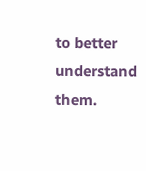to better understand them.